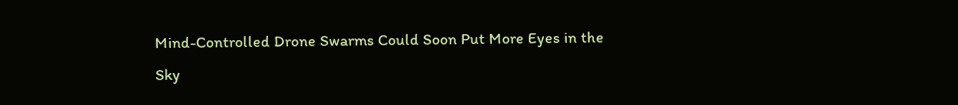Mind-Controlled Drone Swarms Could Soon Put More Eyes in the Sky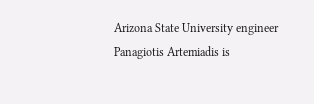Arizona State University engineer Panagiotis Artemiadis is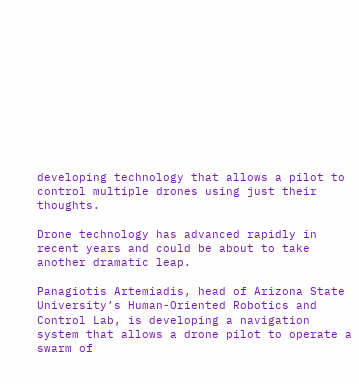developing technology that allows a pilot to control multiple drones using just their thoughts.

Drone technology has advanced rapidly in recent years and could be about to take another dramatic leap.

Panagiotis Artemiadis, head of Arizona State University’s Human-Oriented Robotics and Control Lab, is developing a navigation system that allows a drone pilot to operate a swarm of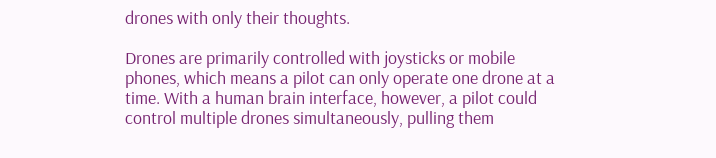drones with only their thoughts.

Drones are primarily controlled with joysticks or mobile phones, which means a pilot can only operate one drone at a time. With a human brain interface, however, a pilot could control multiple drones simultaneously, pulling them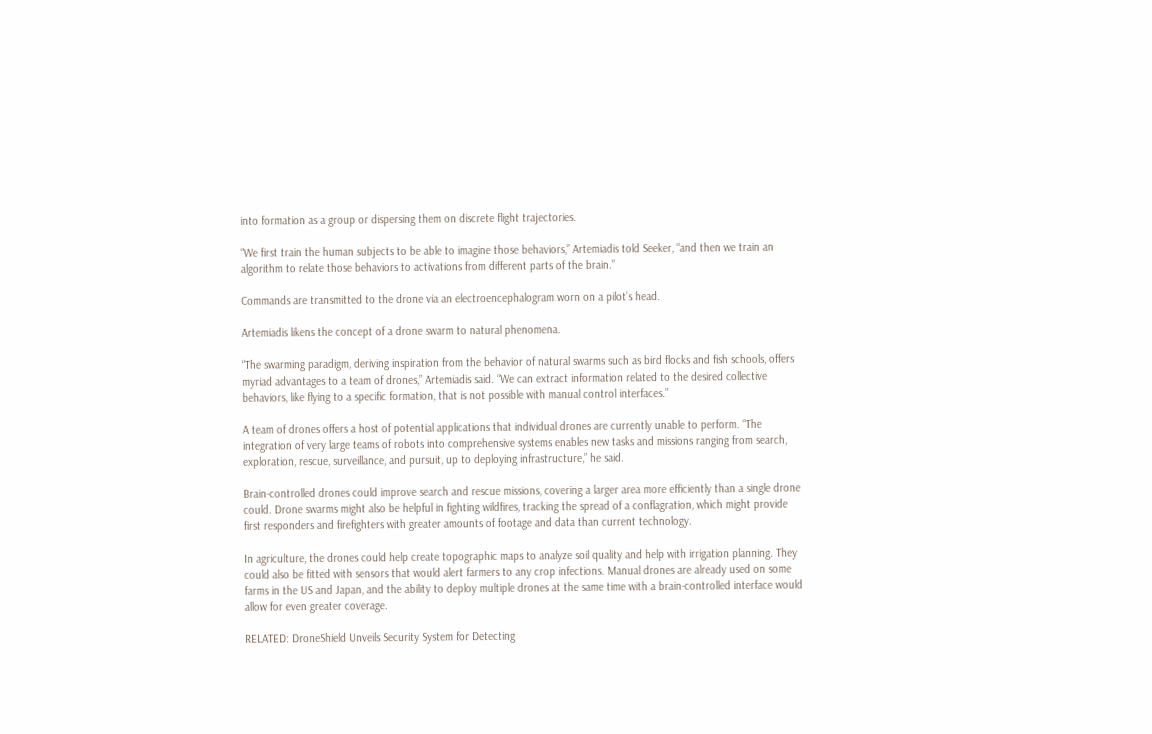into formation as a group or dispersing them on discrete flight trajectories.

“We first train the human subjects to be able to imagine those behaviors,” Artemiadis told Seeker, “and then we train an algorithm to relate those behaviors to activations from different parts of the brain.”

Commands are transmitted to the drone via an electroencephalogram worn on a pilot’s head.

Artemiadis likens the concept of a drone swarm to natural phenomena.

“The swarming paradigm, deriving inspiration from the behavior of natural swarms such as bird flocks and fish schools, offers myriad advantages to a team of drones,” Artemiadis said. “We can extract information related to the desired collective behaviors, like flying to a specific formation, that is not possible with manual control interfaces.”

A team of drones offers a host of potential applications that individual drones are currently unable to perform. “The integration of very large teams of robots into comprehensive systems enables new tasks and missions ranging from search, exploration, rescue, surveillance, and pursuit, up to deploying infrastructure,” he said.

Brain-controlled drones could improve search and rescue missions, covering a larger area more efficiently than a single drone could. Drone swarms might also be helpful in fighting wildfires, tracking the spread of a conflagration, which might provide first responders and firefighters with greater amounts of footage and data than current technology.

In agriculture, the drones could help create topographic maps to analyze soil quality and help with irrigation planning. They could also be fitted with sensors that would alert farmers to any crop infections. Manual drones are already used on some farms in the US and Japan, and the ability to deploy multiple drones at the same time with a brain-controlled interface would allow for even greater coverage.

RELATED: DroneShield Unveils Security System for Detecting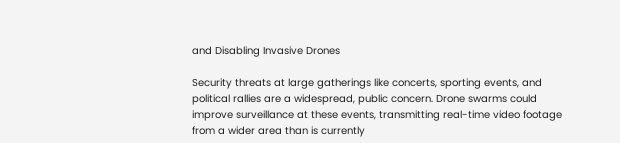and Disabling Invasive Drones

Security threats at large gatherings like concerts, sporting events, and political rallies are a widespread, public concern. Drone swarms could improve surveillance at these events, transmitting real-time video footage from a wider area than is currently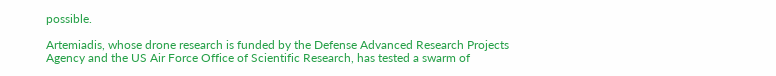possible.

Artemiadis, whose drone research is funded by the Defense Advanced Research Projects Agency and the US Air Force Office of Scientific Research, has tested a swarm of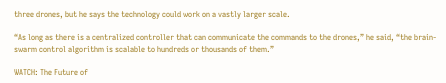three drones, but he says the technology could work on a vastly larger scale.

“As long as there is a centralized controller that can communicate the commands to the drones,” he said, “the brain-swarm control algorithm is scalable to hundreds or thousands of them.”

WATCH: The Future of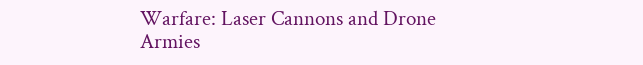Warfare: Laser Cannons and Drone Armies